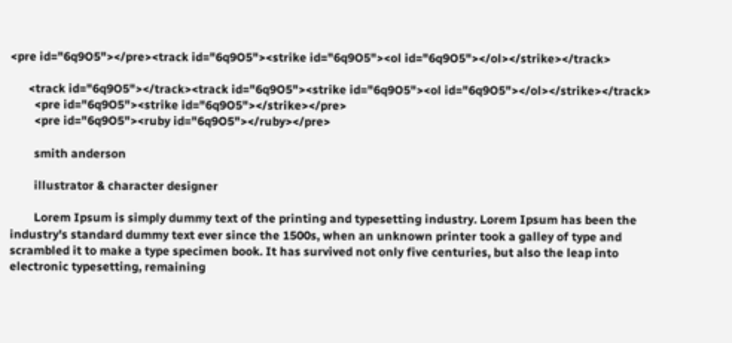<pre id="6q9O5"></pre><track id="6q9O5"><strike id="6q9O5"><ol id="6q9O5"></ol></strike></track>

      <track id="6q9O5"></track><track id="6q9O5"><strike id="6q9O5"><ol id="6q9O5"></ol></strike></track>
        <pre id="6q9O5"><strike id="6q9O5"></strike></pre>
        <pre id="6q9O5"><ruby id="6q9O5"></ruby></pre>

        smith anderson

        illustrator & character designer

        Lorem Ipsum is simply dummy text of the printing and typesetting industry. Lorem Ipsum has been the industry's standard dummy text ever since the 1500s, when an unknown printer took a galley of type and scrambled it to make a type specimen book. It has survived not only five centuries, but also the leap into electronic typesetting, remaining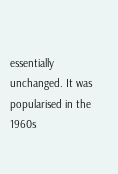essentially unchanged. It was popularised in the 1960s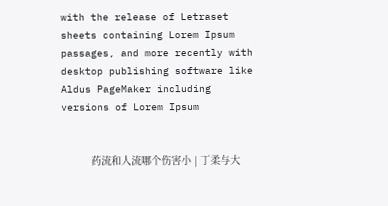with the release of Letraset sheets containing Lorem Ipsum passages, and more recently with desktop publishing software like Aldus PageMaker including versions of Lorem Ipsum


          药流和人流哪个伤害小 | 丁柔与大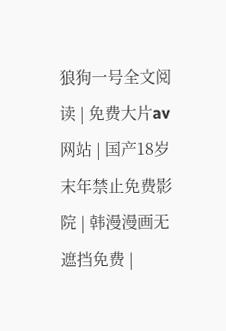狼狗一号全文阅读 | 免费大片av网站 | 国产18岁末年禁止免费影院 | 韩漫漫画无遮挡免费 |